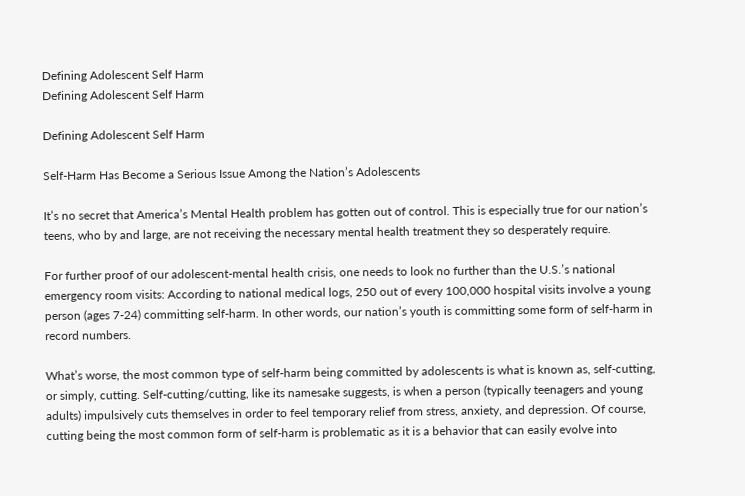Defining Adolescent Self Harm
Defining Adolescent Self Harm

Defining Adolescent Self Harm

Self-Harm Has Become a Serious Issue Among the Nation’s Adolescents

It’s no secret that America’s Mental Health problem has gotten out of control. This is especially true for our nation’s teens, who by and large, are not receiving the necessary mental health treatment they so desperately require.

For further proof of our adolescent-mental health crisis, one needs to look no further than the U.S.’s national emergency room visits: According to national medical logs, 250 out of every 100,000 hospital visits involve a young person (ages 7-24) committing self-harm. In other words, our nation’s youth is committing some form of self-harm in record numbers.

What’s worse, the most common type of self-harm being committed by adolescents is what is known as, self-cutting, or simply, cutting. Self-cutting/cutting, like its namesake suggests, is when a person (typically teenagers and young adults) impulsively cuts themselves in order to feel temporary relief from stress, anxiety, and depression. Of course, cutting being the most common form of self-harm is problematic as it is a behavior that can easily evolve into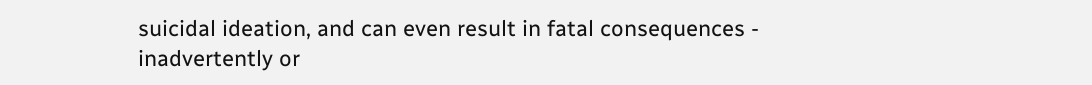suicidal ideation, and can even result in fatal consequences - inadvertently or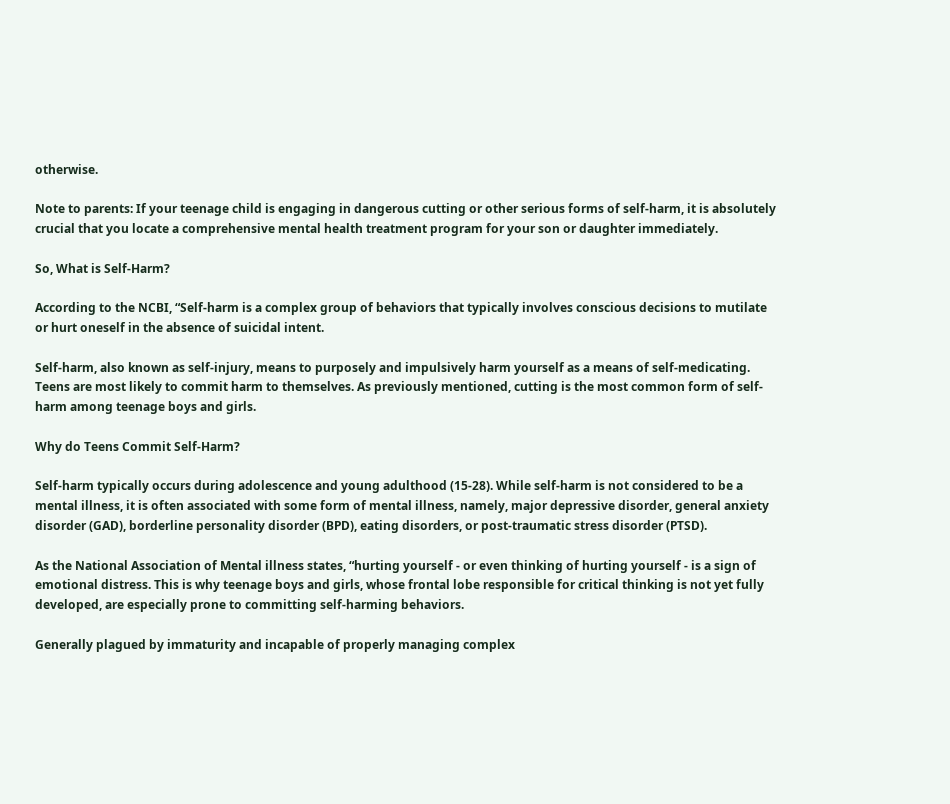otherwise.

Note to parents: If your teenage child is engaging in dangerous cutting or other serious forms of self-harm, it is absolutely crucial that you locate a comprehensive mental health treatment program for your son or daughter immediately.

So, What is Self-Harm?

According to the NCBI, “Self-harm is a complex group of behaviors that typically involves conscious decisions to mutilate or hurt oneself in the absence of suicidal intent.

Self-harm, also known as self-injury, means to purposely and impulsively harm yourself as a means of self-medicating. Teens are most likely to commit harm to themselves. As previously mentioned, cutting is the most common form of self-harm among teenage boys and girls.

Why do Teens Commit Self-Harm?

Self-harm typically occurs during adolescence and young adulthood (15-28). While self-harm is not considered to be a mental illness, it is often associated with some form of mental illness, namely, major depressive disorder, general anxiety disorder (GAD), borderline personality disorder (BPD), eating disorders, or post-traumatic stress disorder (PTSD).

As the National Association of Mental illness states, “hurting yourself - or even thinking of hurting yourself - is a sign of emotional distress. This is why teenage boys and girls, whose frontal lobe responsible for critical thinking is not yet fully developed, are especially prone to committing self-harming behaviors.

Generally plagued by immaturity and incapable of properly managing complex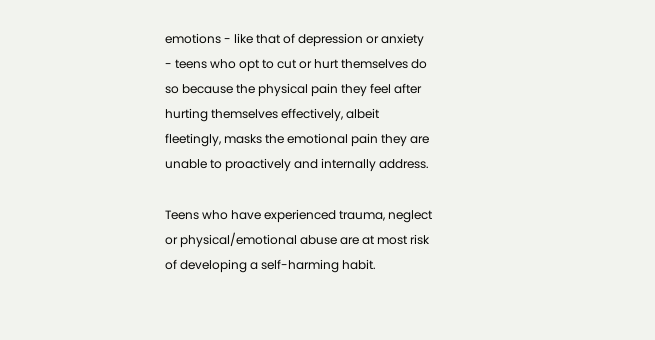emotions - like that of depression or anxiety - teens who opt to cut or hurt themselves do so because the physical pain they feel after hurting themselves effectively, albeit fleetingly, masks the emotional pain they are unable to proactively and internally address.

Teens who have experienced trauma, neglect or physical/emotional abuse are at most risk of developing a self-harming habit.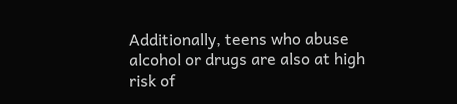Additionally, teens who abuse alcohol or drugs are also at high risk of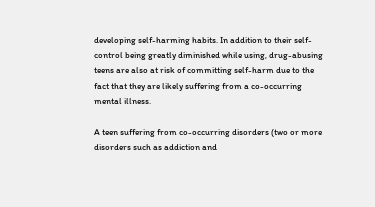developing self-harming habits. In addition to their self-control being greatly diminished while using, drug-abusing teens are also at risk of committing self-harm due to the fact that they are likely suffering from a co-occurring mental illness.

A teen suffering from co-occurring disorders (two or more disorders such as addiction and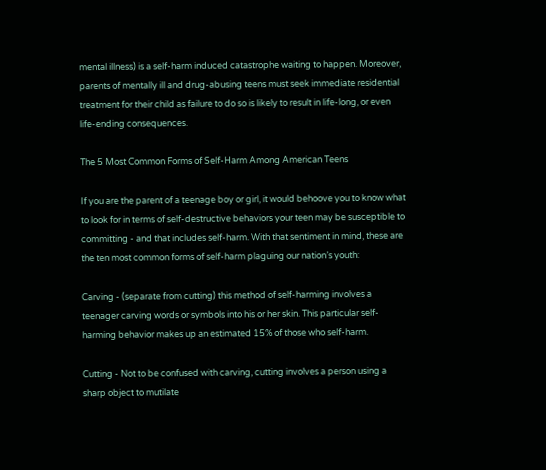mental illness) is a self-harm induced catastrophe waiting to happen. Moreover, parents of mentally ill and drug-abusing teens must seek immediate residential treatment for their child as failure to do so is likely to result in life-long, or even life-ending consequences.

The 5 Most Common Forms of Self-Harm Among American Teens

If you are the parent of a teenage boy or girl, it would behoove you to know what to look for in terms of self-destructive behaviors your teen may be susceptible to committing - and that includes self-harm. With that sentiment in mind, these are the ten most common forms of self-harm plaguing our nation’s youth:

Carving - (separate from cutting) this method of self-harming involves a teenager carving words or symbols into his or her skin. This particular self-harming behavior makes up an estimated 15% of those who self-harm.

Cutting - Not to be confused with carving, cutting involves a person using a sharp object to mutilate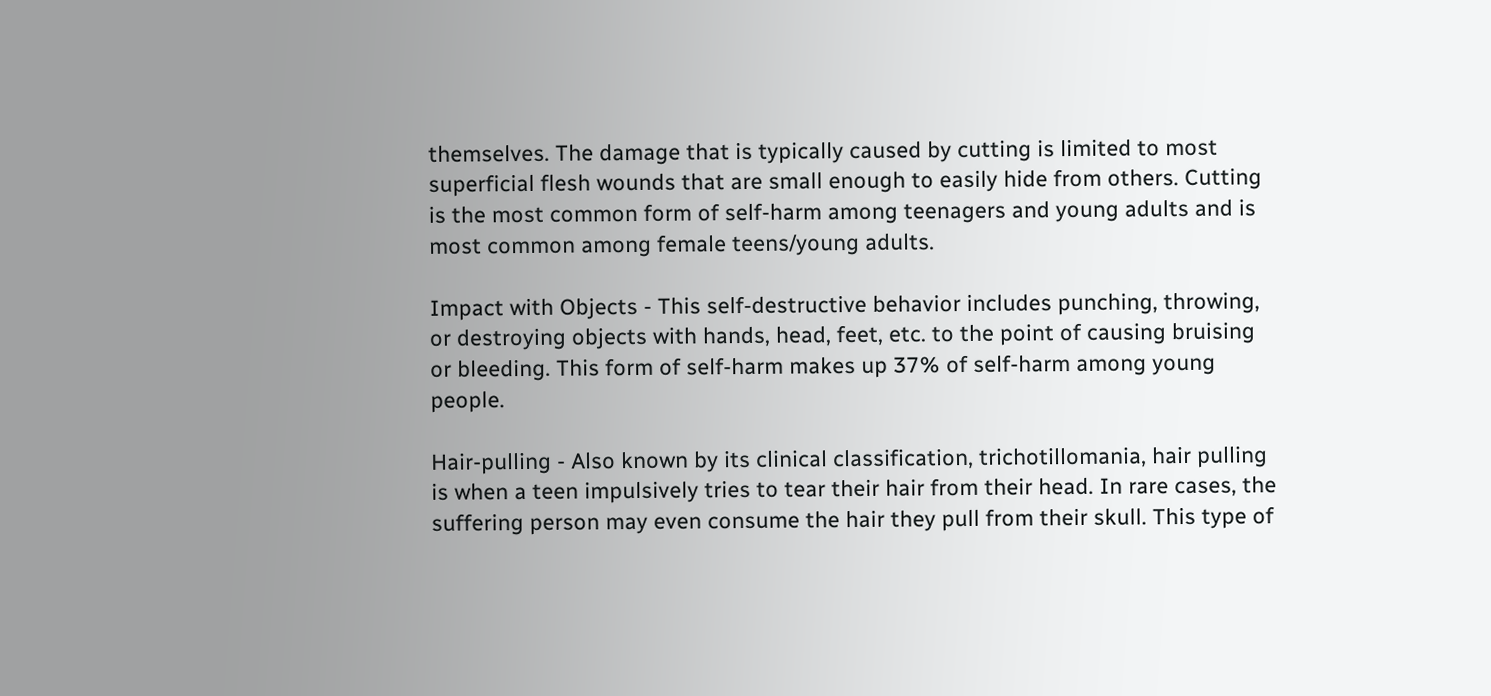themselves. The damage that is typically caused by cutting is limited to most superficial flesh wounds that are small enough to easily hide from others. Cutting is the most common form of self-harm among teenagers and young adults and is most common among female teens/young adults.

Impact with Objects - This self-destructive behavior includes punching, throwing, or destroying objects with hands, head, feet, etc. to the point of causing bruising or bleeding. This form of self-harm makes up 37% of self-harm among young people.

Hair-pulling - Also known by its clinical classification, trichotillomania, hair pulling is when a teen impulsively tries to tear their hair from their head. In rare cases, the suffering person may even consume the hair they pull from their skull. This type of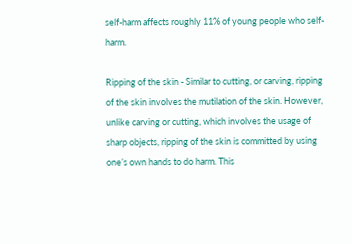self-harm affects roughly 11% of young people who self-harm.

Ripping of the skin - Similar to cutting, or carving, ripping of the skin involves the mutilation of the skin. However, unlike carving or cutting, which involves the usage of sharp objects, ripping of the skin is committed by using one’s own hands to do harm. This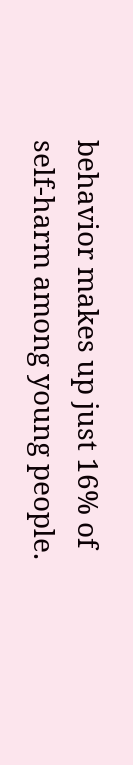behavior makes up just 16% of self-harm among young people.